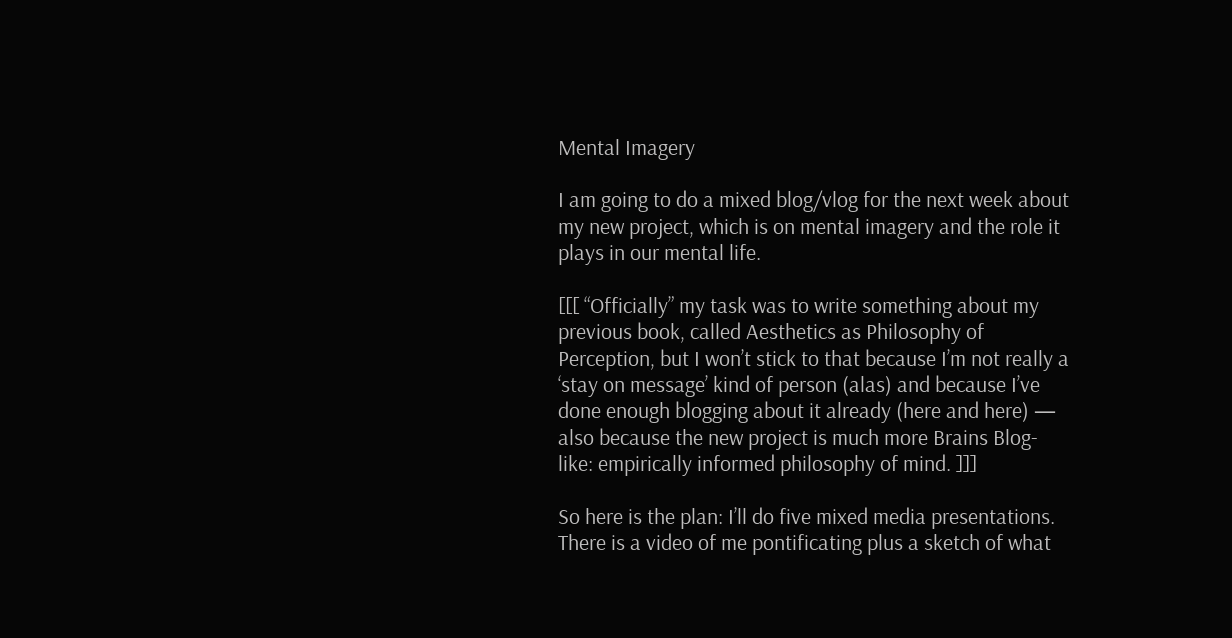Mental Imagery

I am going to do a mixed blog/vlog for the next week about my new project, which is on mental imagery and the role it plays in our mental life.

[[[ “Officially” my task was to write something about my previous book, called Aesthetics as Philosophy of Perception, but I won’t stick to that because I’m not really a ‘stay on message’ kind of person (alas) and because I’ve done enough blogging about it already (here and here) — also because the new project is much more Brains Blog-like: empirically informed philosophy of mind. ]]]

So here is the plan: I’ll do five mixed media presentations. There is a video of me pontificating plus a sketch of what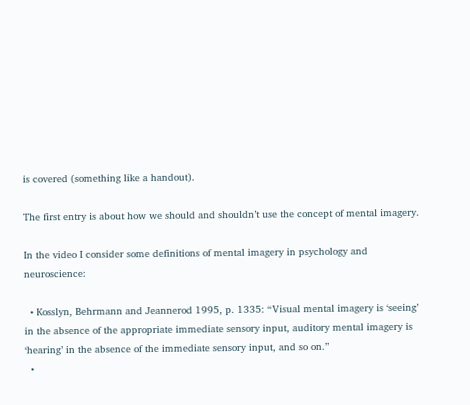is covered (something like a handout).

The first entry is about how we should and shouldn’t use the concept of mental imagery.

In the video I consider some definitions of mental imagery in psychology and neuroscience:

  • Kosslyn, Behrmann and Jeannerod 1995, p. 1335: “Visual mental imagery is ‘seeing’ in the absence of the appropriate immediate sensory input, auditory mental imagery is ‘hearing’ in the absence of the immediate sensory input, and so on.”
  •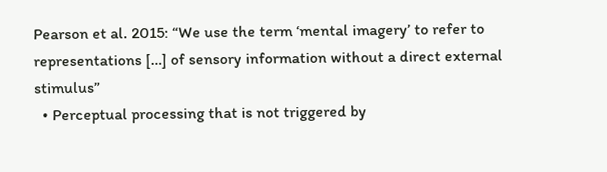Pearson et al. 2015: “We use the term ‘mental imagery’ to refer to representations […] of sensory information without a direct external stimulus”
  • Perceptual processing that is not triggered by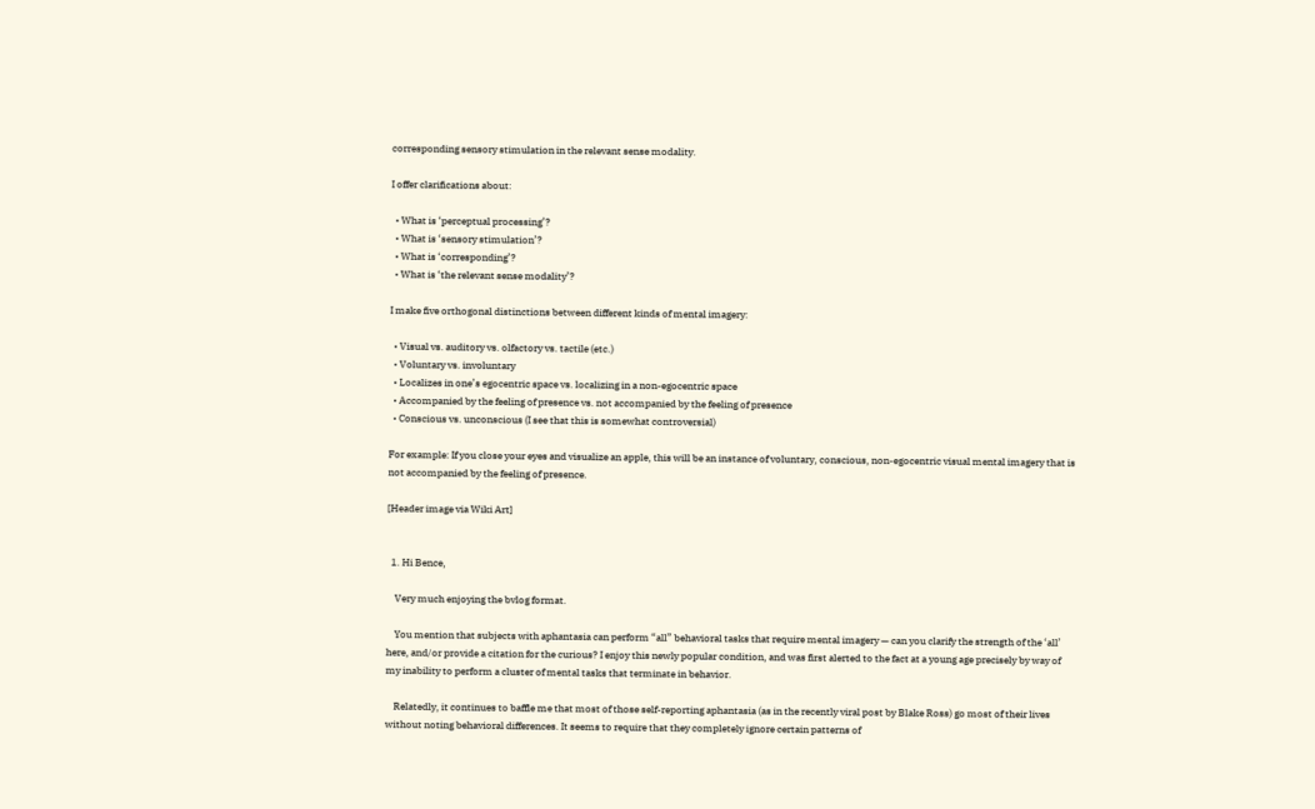corresponding sensory stimulation in the relevant sense modality.

I offer clarifications about:

  • What is ‘perceptual processing’?
  • What is ‘sensory stimulation’?
  • What is ‘corresponding’?
  • What is ‘the relevant sense modality’?

I make five orthogonal distinctions between different kinds of mental imagery:

  • Visual vs. auditory vs. olfactory vs. tactile (etc.)
  • Voluntary vs. involuntary
  • Localizes in one’s egocentric space vs. localizing in a non-egocentric space
  • Accompanied by the feeling of presence vs. not accompanied by the feeling of presence
  • Conscious vs. unconscious (I see that this is somewhat controversial)

For example: If you close your eyes and visualize an apple, this will be an instance of voluntary, conscious, non-egocentric visual mental imagery that is not accompanied by the feeling of presence.

[Header image via Wiki Art]


  1. Hi Bence,

    Very much enjoying the bvlog format.

    You mention that subjects with aphantasia can perform “all” behavioral tasks that require mental imagery — can you clarify the strength of the ‘all’ here, and/or provide a citation for the curious? I enjoy this newly popular condition, and was first alerted to the fact at a young age precisely by way of my inability to perform a cluster of mental tasks that terminate in behavior.

    Relatedly, it continues to baffle me that most of those self-reporting aphantasia (as in the recently viral post by Blake Ross) go most of their lives without noting behavioral differences. It seems to require that they completely ignore certain patterns of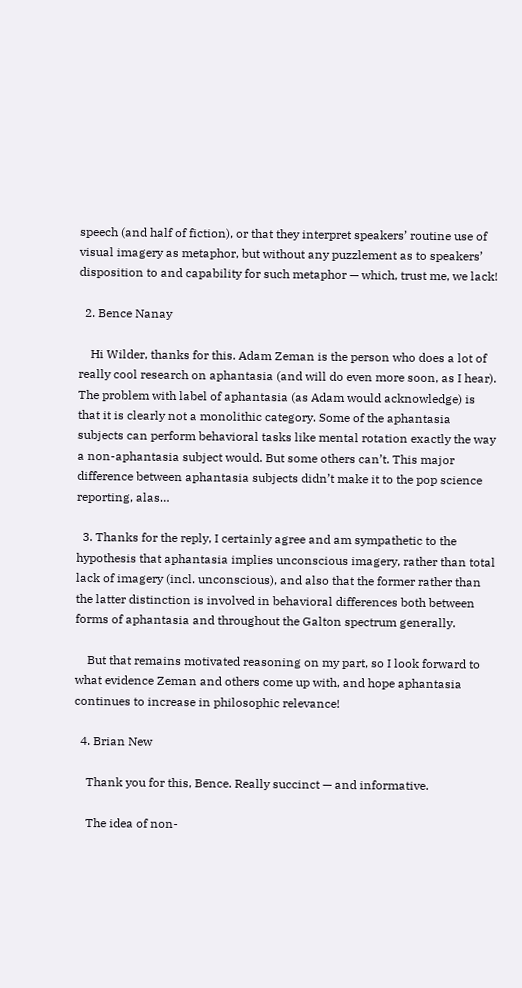speech (and half of fiction), or that they interpret speakers’ routine use of visual imagery as metaphor, but without any puzzlement as to speakers’ disposition to and capability for such metaphor — which, trust me, we lack!

  2. Bence Nanay

    Hi Wilder, thanks for this. Adam Zeman is the person who does a lot of really cool research on aphantasia (and will do even more soon, as I hear). The problem with label of aphantasia (as Adam would acknowledge) is that it is clearly not a monolithic category. Some of the aphantasia subjects can perform behavioral tasks like mental rotation exactly the way a non-aphantasia subject would. But some others can’t. This major difference between aphantasia subjects didn’t make it to the pop science reporting, alas…

  3. Thanks for the reply, I certainly agree and am sympathetic to the hypothesis that aphantasia implies unconscious imagery, rather than total lack of imagery (incl. unconscious), and also that the former rather than the latter distinction is involved in behavioral differences both between forms of aphantasia and throughout the Galton spectrum generally.

    But that remains motivated reasoning on my part, so I look forward to what evidence Zeman and others come up with, and hope aphantasia continues to increase in philosophic relevance!

  4. Brian New

    Thank you for this, Bence. Really succinct — and informative.

    The idea of non-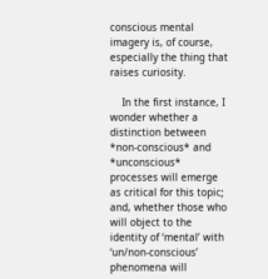conscious mental imagery is, of course, especially the thing that raises curiosity.

    In the first instance, I wonder whether a distinction between *non-conscious* and *unconscious* processes will emerge as critical for this topic; and, whether those who will object to the identity of ‘mental’ with ‘un/non-conscious’ phenomena will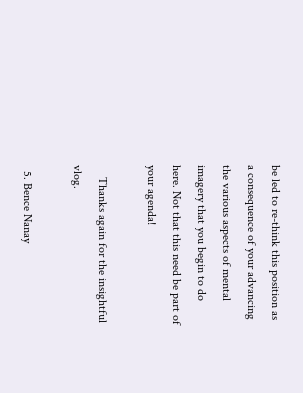be led to re-think this position as a consequence of your advancing the various aspects of mental imagery that you begin to do here. Not that this need be part of your agenda!

    Thanks again for the insightful vlog.

  5. Bence Nanay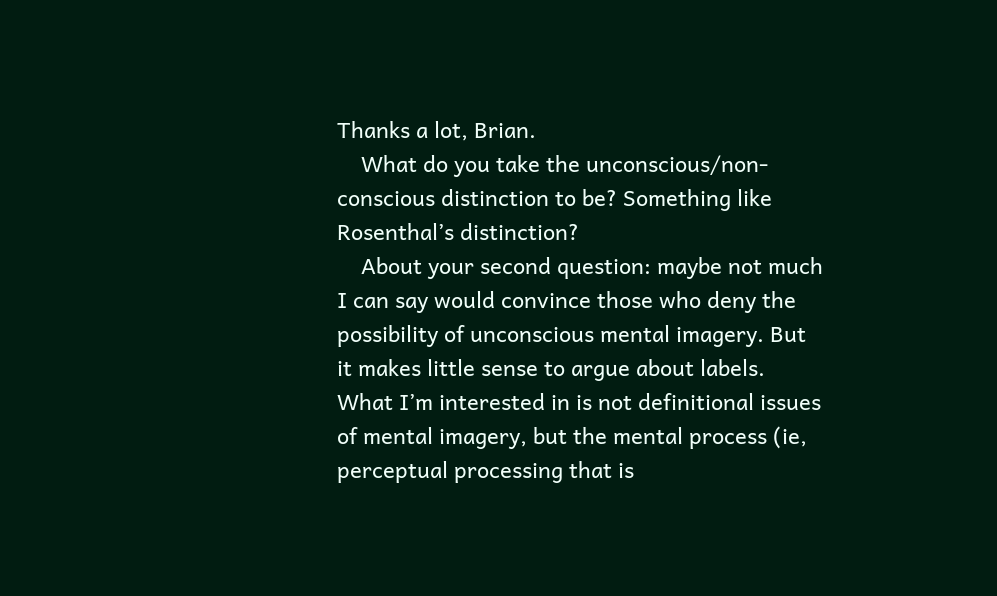Thanks a lot, Brian.
    What do you take the unconscious/non-conscious distinction to be? Something like Rosenthal’s distinction?
    About your second question: maybe not much I can say would convince those who deny the possibility of unconscious mental imagery. But it makes little sense to argue about labels. What I’m interested in is not definitional issues of mental imagery, but the mental process (ie, perceptual processing that is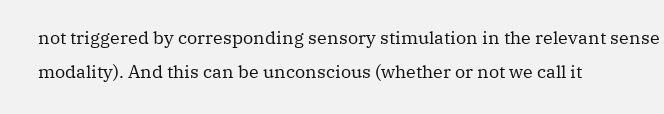not triggered by corresponding sensory stimulation in the relevant sense modality). And this can be unconscious (whether or not we call it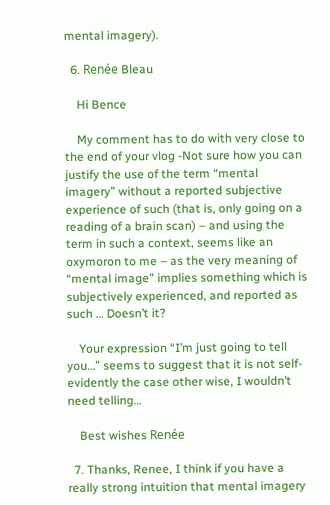mental imagery).

  6. Renée Bleau

    Hi Bence

    My comment has to do with very close to the end of your vlog -Not sure how you can justify the use of the term “mental imagery” without a reported subjective experience of such (that is, only going on a reading of a brain scan) – and using the term in such a context, seems like an oxymoron to me – as the very meaning of “mental image” implies something which is subjectively experienced, and reported as such … Doesn’t it?

    Your expression “I’m just going to tell you…” seems to suggest that it is not self-evidently the case other wise, I wouldn’t need telling…

    Best wishes Renée

  7. Thanks, Renee, I think if you have a really strong intuition that mental imagery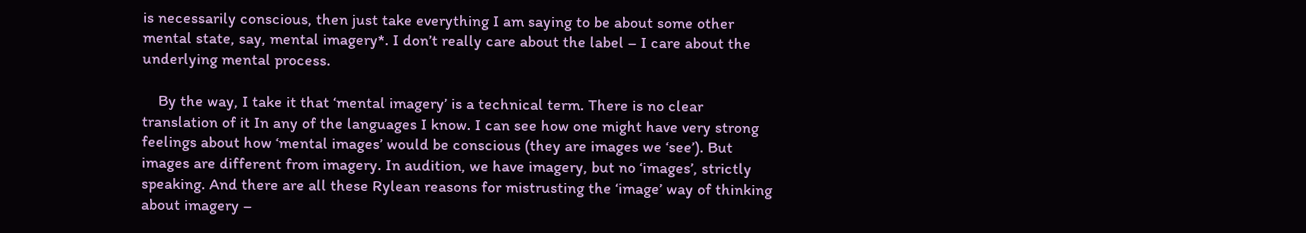is necessarily conscious, then just take everything I am saying to be about some other mental state, say, mental imagery*. I don’t really care about the label – I care about the underlying mental process.

    By the way, I take it that ‘mental imagery’ is a technical term. There is no clear translation of it In any of the languages I know. I can see how one might have very strong feelings about how ‘mental images’ would be conscious (they are images we ‘see’). But images are different from imagery. In audition, we have imagery, but no ‘images’, strictly speaking. And there are all these Rylean reasons for mistrusting the ‘image’ way of thinking about imagery –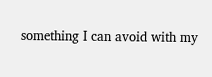something I can avoid with my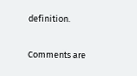definition.

Comments are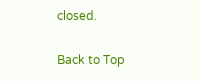closed.

Back to Top